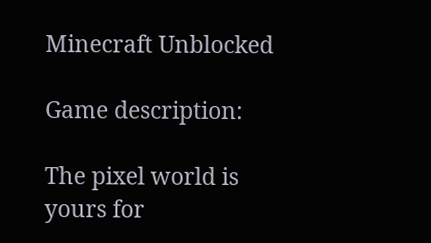Minecraft Unblocked

Game description:

The pixel world is yours for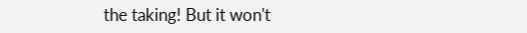the taking! But it won't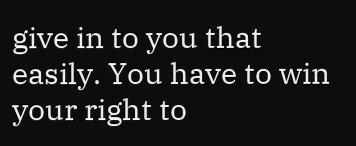give in to you that easily. You have to win your right to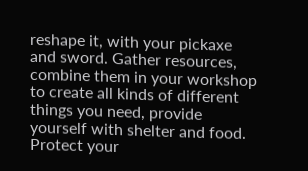reshape it, with your pickaxe and sword. Gather resources, combine them in your workshop to create all kinds of different things you need, provide yourself with shelter and food. Protect your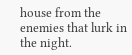house from the enemies that lurk in the night.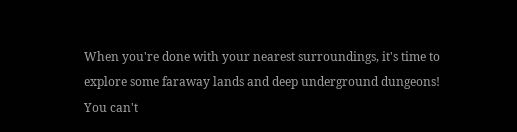When you're done with your nearest surroundings, it's time to explore some faraway lands and deep underground dungeons! You can't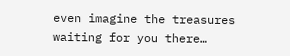even imagine the treasures waiting for you there…